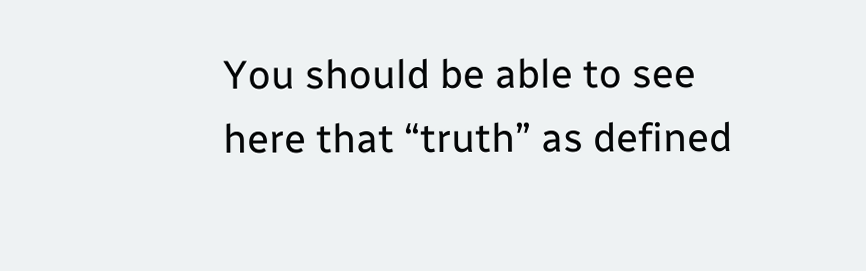You should be able to see here that “truth” as defined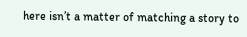here isn’t a matter of matching a story to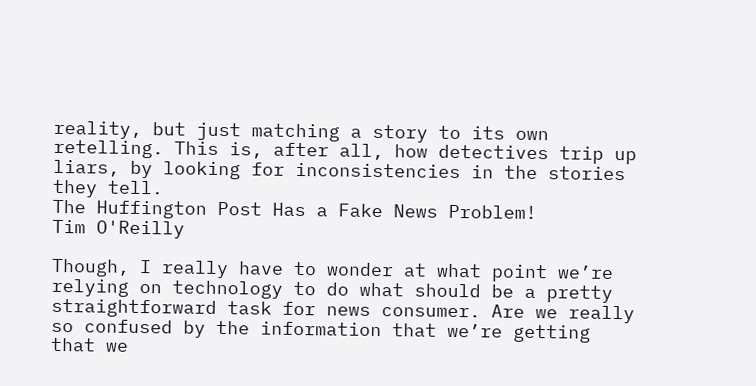reality, but just matching a story to its own retelling. This is, after all, how detectives trip up liars, by looking for inconsistencies in the stories they tell.
The Huffington Post Has a Fake News Problem!
Tim O'Reilly

Though, I really have to wonder at what point we’re relying on technology to do what should be a pretty straightforward task for news consumer. Are we really so confused by the information that we’re getting that we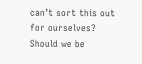can’t sort this out for ourselves? Should we be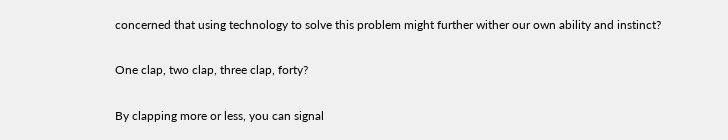concerned that using technology to solve this problem might further wither our own ability and instinct?

One clap, two clap, three clap, forty?

By clapping more or less, you can signal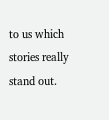to us which stories really stand out.